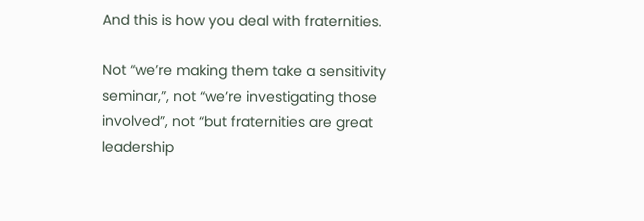And this is how you deal with fraternities.

Not “we’re making them take a sensitivity seminar,”, not “we’re investigating those involved”, not “but fraternities are great leadership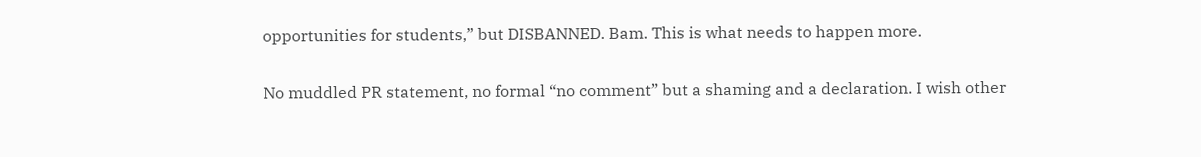opportunities for students,” but DISBANNED. Bam. This is what needs to happen more.

No muddled PR statement, no formal “no comment” but a shaming and a declaration. I wish other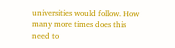universities would follow. How many more times does this need to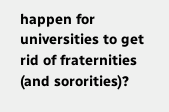happen for universities to get rid of fraternities (and sororities)?